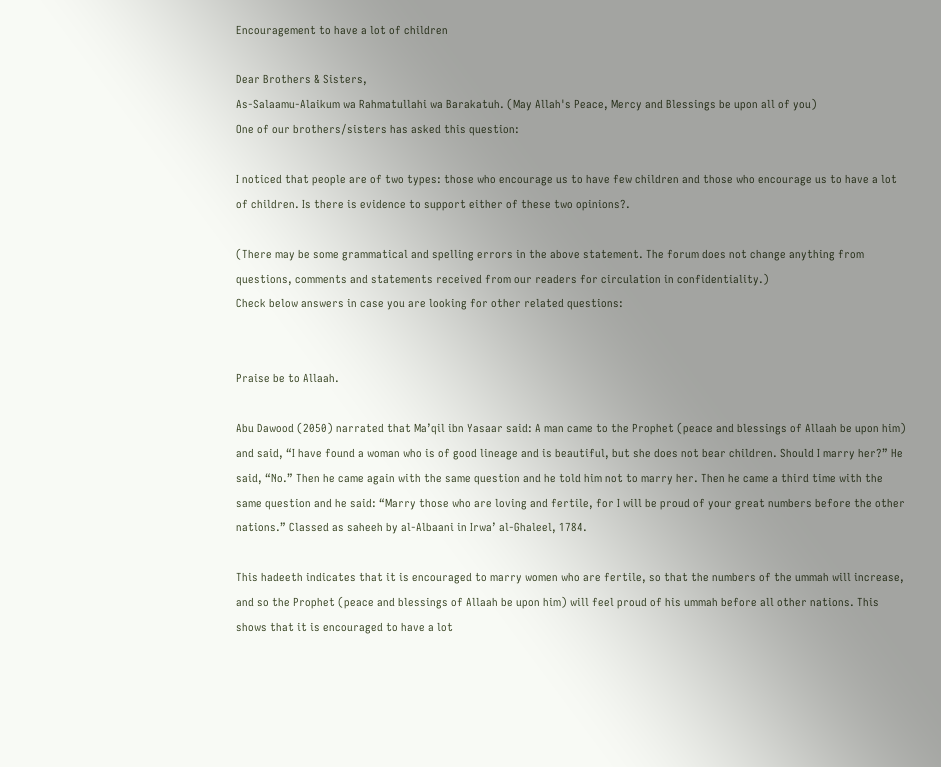Encouragement to have a lot of children

Dear Brothers & Sisters,
As-Salaamu-Alaikum wa Rahmatullahi wa Barakatuh. (May Allah's Peace, Mercy and Blessings be upon all of you)
One of our brothers/sisters has asked this question:

I noticed that people are of two types: those who encourage us to have few children and those who encourage us to have a lot of children. Is there is evidence to support either of these two opinions?.

(There may be some grammatical and spelling errors in the above statement. The forum does not change anything from questions, comments and statements received from our readers for circulation in confidentiality.)
Check below answers in case you are looking for other related questions:


Praise be to Allaah.

Abu Dawood (2050) narrated that Ma’qil ibn Yasaar said: A man came to the Prophet (peace and blessings of Allaah be upon him) and said, “I have found a woman who is of good lineage and is beautiful, but she does not bear children. Should I marry her?” He said, “No.” Then he came again with the same question and he told him not to marry her. Then he came a third time with the same question and he said: “Marry those who are loving and fertile, for I will be proud of your great numbers before the other nations.” Classed as saheeh by al-Albaani in Irwa’ al-Ghaleel, 1784.

This hadeeth indicates that it is encouraged to marry women who are fertile, so that the numbers of the ummah will increase, and so the Prophet (peace and blessings of Allaah be upon him) will feel proud of his ummah before all other nations. This shows that it is encouraged to have a lot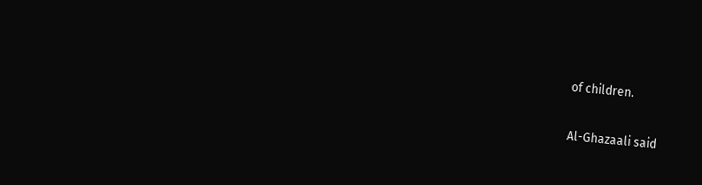of children.

Al-Ghazaali said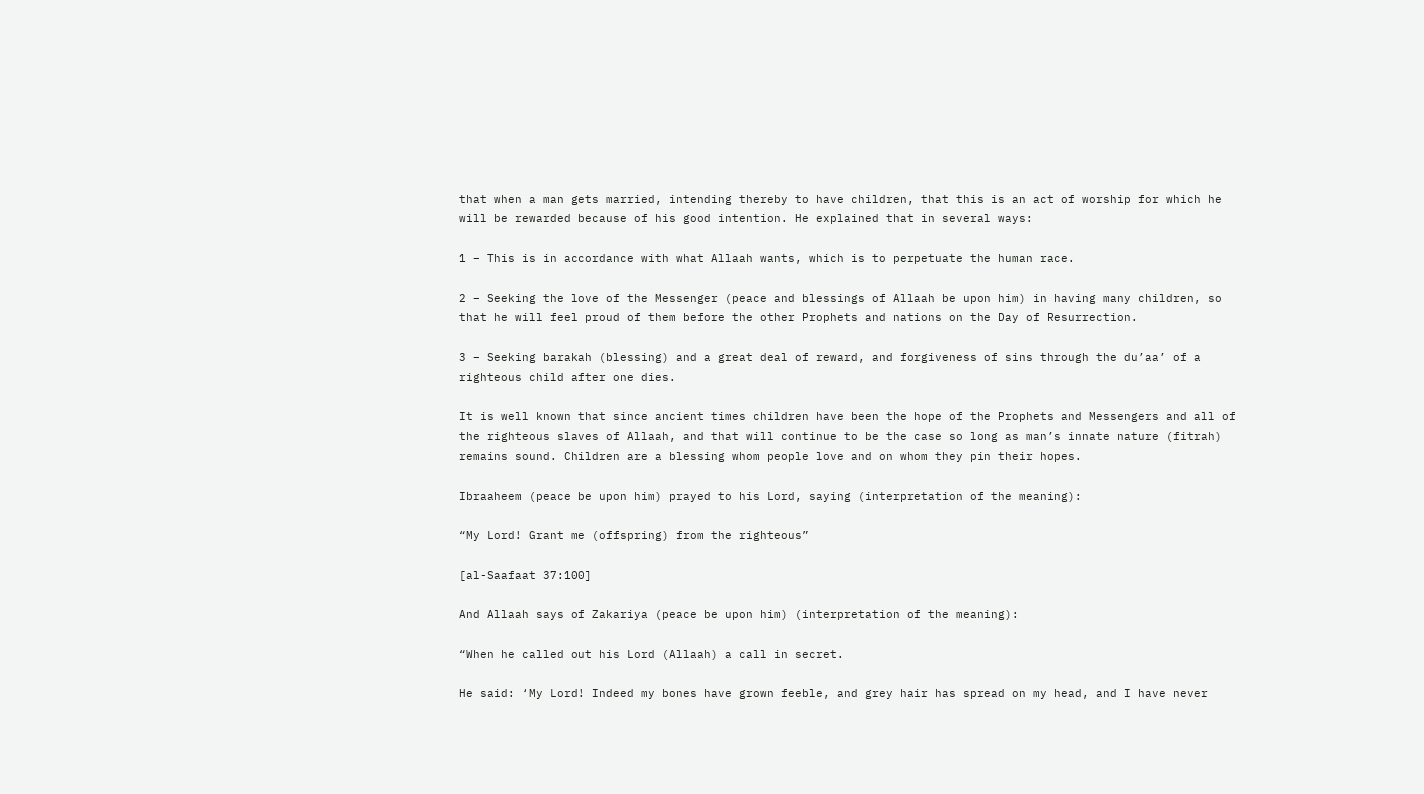that when a man gets married, intending thereby to have children, that this is an act of worship for which he will be rewarded because of his good intention. He explained that in several ways:

1 – This is in accordance with what Allaah wants, which is to perpetuate the human race.

2 – Seeking the love of the Messenger (peace and blessings of Allaah be upon him) in having many children, so that he will feel proud of them before the other Prophets and nations on the Day of Resurrection.

3 – Seeking barakah (blessing) and a great deal of reward, and forgiveness of sins through the du’aa’ of a righteous child after one dies.

It is well known that since ancient times children have been the hope of the Prophets and Messengers and all of the righteous slaves of Allaah, and that will continue to be the case so long as man’s innate nature (fitrah) remains sound. Children are a blessing whom people love and on whom they pin their hopes.

Ibraaheem (peace be upon him) prayed to his Lord, saying (interpretation of the meaning):

“My Lord! Grant me (offspring) from the righteous”

[al-Saafaat 37:100]

And Allaah says of Zakariya (peace be upon him) (interpretation of the meaning):

“When he called out his Lord (Allaah) a call in secret.

He said: ‘My Lord! Indeed my bones have grown feeble, and grey hair has spread on my head, and I have never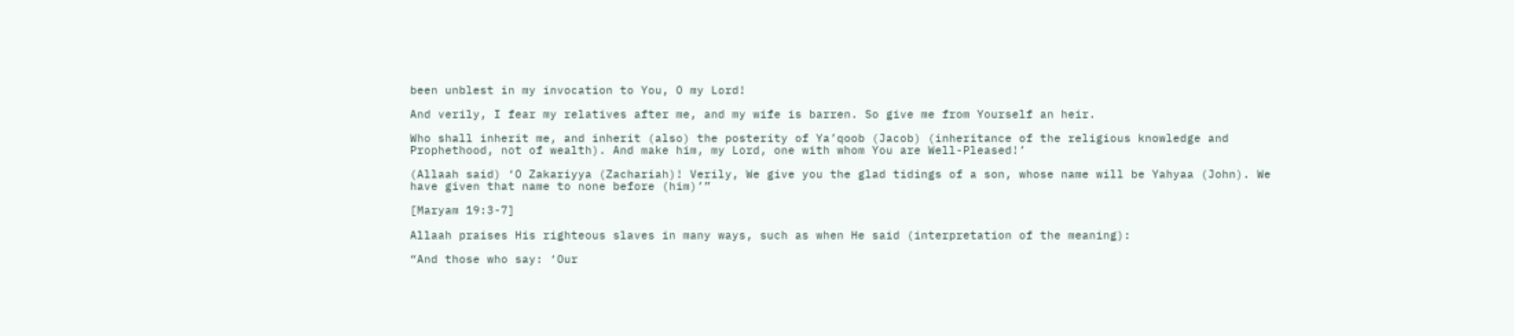been unblest in my invocation to You, O my Lord!

And verily, I fear my relatives after me, and my wife is barren. So give me from Yourself an heir.

Who shall inherit me, and inherit (also) the posterity of Ya’qoob (Jacob) (inheritance of the religious knowledge and Prophethood, not of wealth). And make him, my Lord, one with whom You are Well-Pleased!’

(Allaah said) ‘O Zakariyya (Zachariah)! Verily, We give you the glad tidings of a son, whose name will be Yahyaa (John). We have given that name to none before (him)’”

[Maryam 19:3-7]

Allaah praises His righteous slaves in many ways, such as when He said (interpretation of the meaning):

“And those who say: ‘Our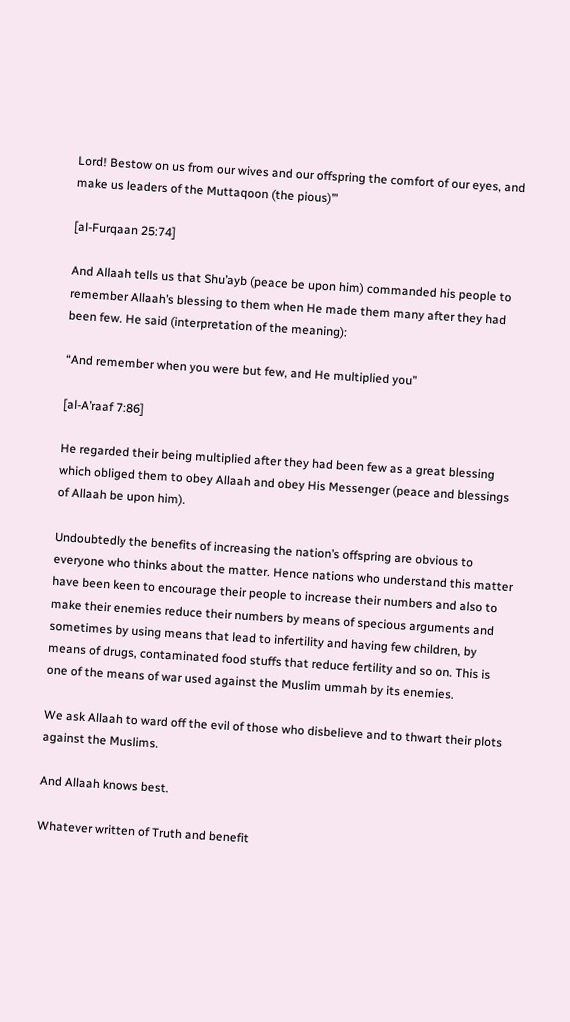Lord! Bestow on us from our wives and our offspring the comfort of our eyes, and make us leaders of the Muttaqoon (the pious)’”

[al-Furqaan 25:74]

And Allaah tells us that Shu’ayb (peace be upon him) commanded his people to remember Allaah’s blessing to them when He made them many after they had been few. He said (interpretation of the meaning):

“And remember when you were but few, and He multiplied you”

[al-A’raaf 7:86]

He regarded their being multiplied after they had been few as a great blessing which obliged them to obey Allaah and obey His Messenger (peace and blessings of Allaah be upon him).

Undoubtedly the benefits of increasing the nation’s offspring are obvious to everyone who thinks about the matter. Hence nations who understand this matter have been keen to encourage their people to increase their numbers and also to make their enemies reduce their numbers by means of specious arguments and sometimes by using means that lead to infertility and having few children, by means of drugs, contaminated food stuffs that reduce fertility and so on. This is one of the means of war used against the Muslim ummah by its enemies.

We ask Allaah to ward off the evil of those who disbelieve and to thwart their plots against the Muslims.

And Allaah knows best.

Whatever written of Truth and benefit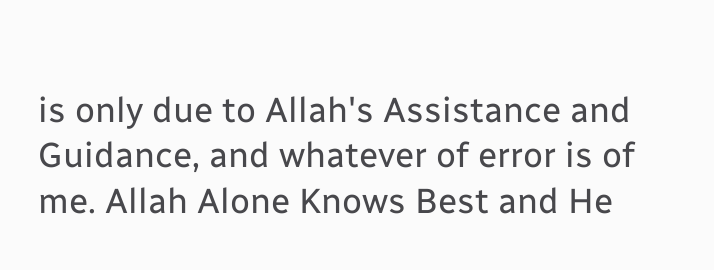is only due to Allah's Assistance and Guidance, and whatever of error is of me. Allah Alone Knows Best and He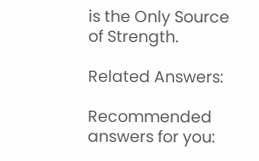is the Only Source of Strength.

Related Answers:

Recommended answers for you: